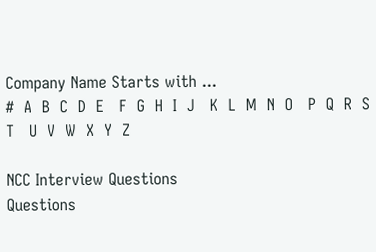Company Name Starts with ...
#  A  B  C  D  E   F  G  H  I  J   K  L  M  N  O   P  Q  R  S  T   U  V  W  X  Y  Z

NCC Interview Questions
Questions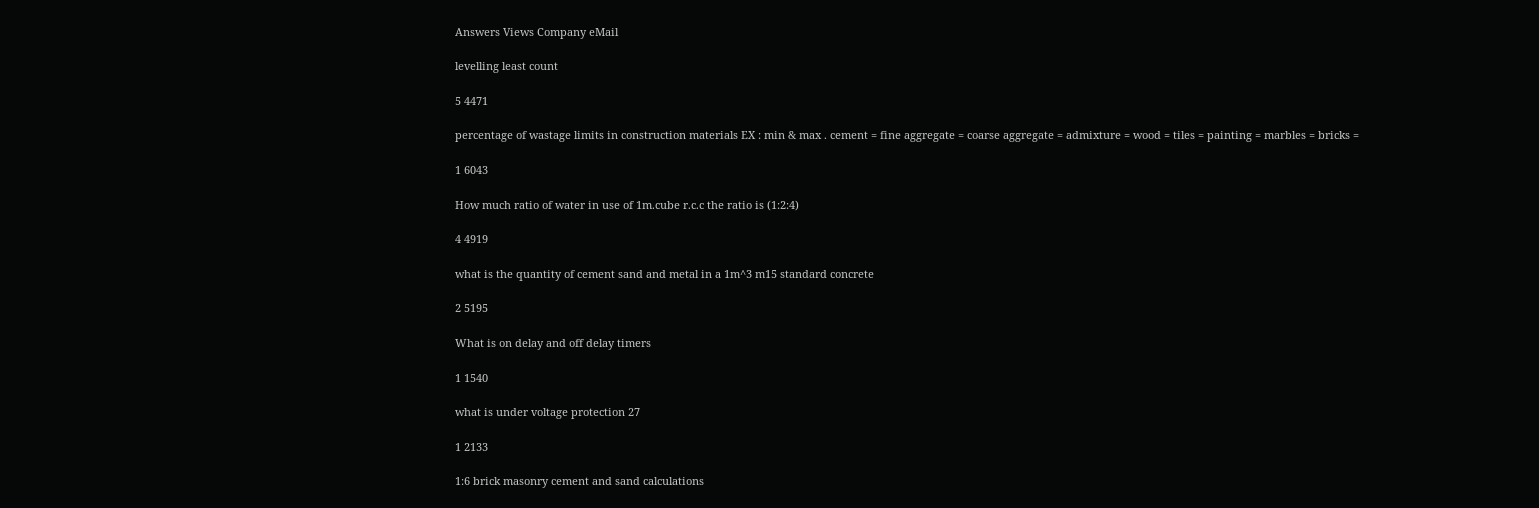Answers Views Company eMail

levelling least count

5 4471

percentage of wastage limits in construction materials EX : min & max . cement = fine aggregate = coarse aggregate = admixture = wood = tiles = painting = marbles = bricks =

1 6043

How much ratio of water in use of 1m.cube r.c.c the ratio is (1:2:4)

4 4919

what is the quantity of cement sand and metal in a 1m^3 m15 standard concrete

2 5195

What is on delay and off delay timers

1 1540

what is under voltage protection 27

1 2133

1:6 brick masonry cement and sand calculations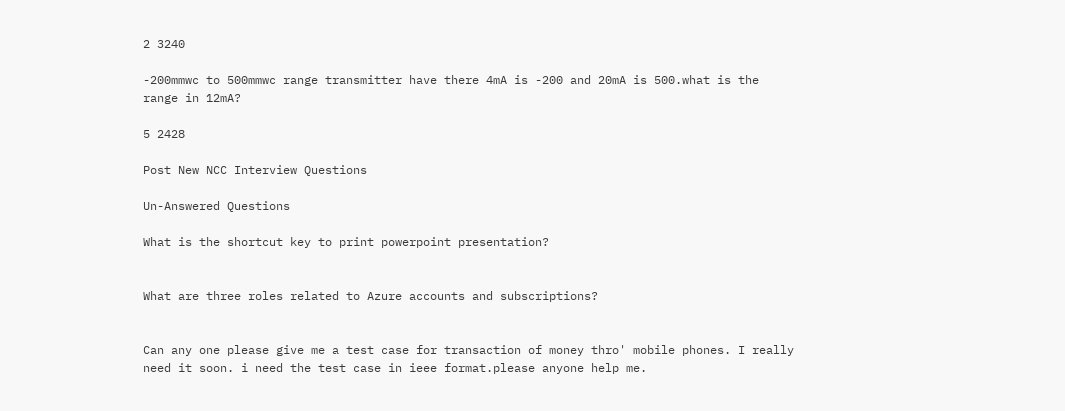2 3240

-200mmwc to 500mmwc range transmitter have there 4mA is -200 and 20mA is 500.what is the range in 12mA?

5 2428

Post New NCC Interview Questions

Un-Answered Questions

What is the shortcut key to print powerpoint presentation?


What are three roles related to Azure accounts and subscriptions?


Can any one please give me a test case for transaction of money thro' mobile phones. I really need it soon. i need the test case in ieee format.please anyone help me.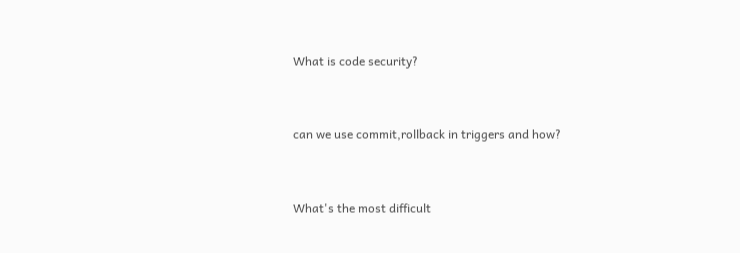What is code security?


can we use commit,rollback in triggers and how?


What's the most difficult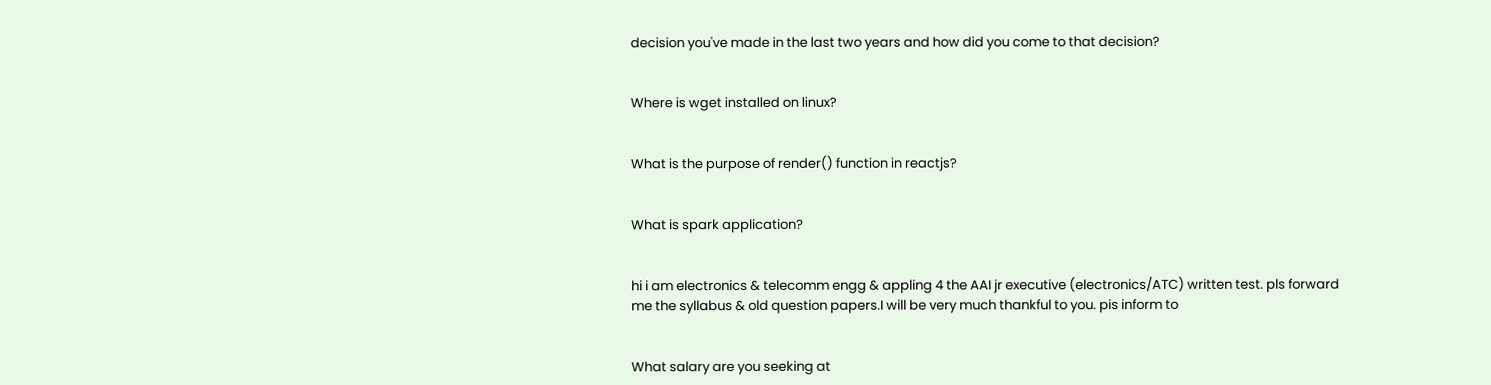decision you've made in the last two years and how did you come to that decision?


Where is wget installed on linux?


What is the purpose of render() function in reactjs?


What is spark application?


hi i am electronics & telecomm engg & appling 4 the AAI jr executive (electronics/ATC) written test. pls forward me the syllabus & old question papers.I will be very much thankful to you. pis inform to


What salary are you seeking at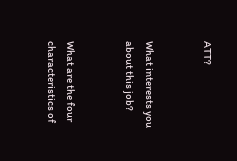ATT?


What interests you about this job?


What are the four characteristics of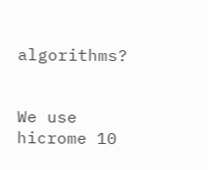algorithms?


We use hicrome 10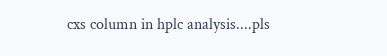cxs column in hplc analysis....pls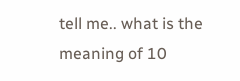tell me.. what is the meaning of 10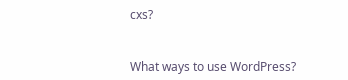cxs?


What ways to use WordPress?